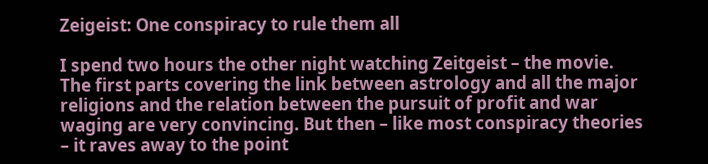Zeigeist: One conspiracy to rule them all

I spend two hours the other night watching Zeitgeist – the movie. The first parts covering the link between astrology and all the major religions and the relation between the pursuit of profit and war waging are very convincing. But then – like most conspiracy theories – it raves away to the point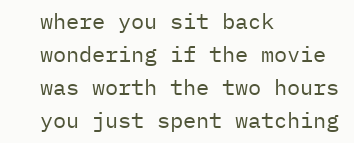where you sit back wondering if the movie was worth the two hours you just spent watching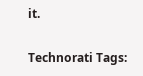it.

Technorati Tags: